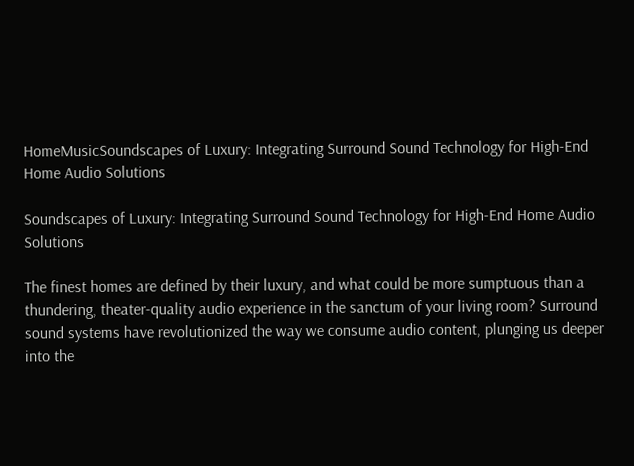HomeMusicSoundscapes of Luxury: Integrating Surround Sound Technology for High-End Home Audio Solutions

Soundscapes of Luxury: Integrating Surround Sound Technology for High-End Home Audio Solutions

The finest homes are defined by their luxury, and what could be more sumptuous than a thundering, theater-quality audio experience in the sanctum of your living room? Surround sound systems have revolutionized the way we consume audio content, plunging us deeper into the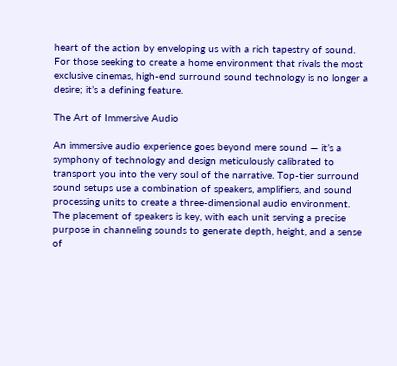heart of the action by enveloping us with a rich tapestry of sound. For those seeking to create a home environment that rivals the most exclusive cinemas, high-end surround sound technology is no longer a desire; it’s a defining feature.

The Art of Immersive Audio

An immersive audio experience goes beyond mere sound — it’s a symphony of technology and design meticulously calibrated to transport you into the very soul of the narrative. Top-tier surround sound setups use a combination of speakers, amplifiers, and sound processing units to create a three-dimensional audio environment. The placement of speakers is key, with each unit serving a precise purpose in channeling sounds to generate depth, height, and a sense of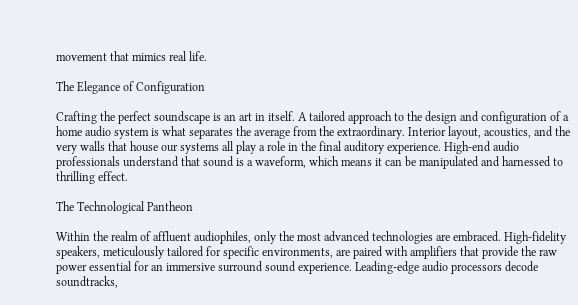movement that mimics real life.

The Elegance of Configuration

Crafting the perfect soundscape is an art in itself. A tailored approach to the design and configuration of a home audio system is what separates the average from the extraordinary. Interior layout, acoustics, and the very walls that house our systems all play a role in the final auditory experience. High-end audio professionals understand that sound is a waveform, which means it can be manipulated and harnessed to thrilling effect.

The Technological Pantheon

Within the realm of affluent audiophiles, only the most advanced technologies are embraced. High-fidelity speakers, meticulously tailored for specific environments, are paired with amplifiers that provide the raw power essential for an immersive surround sound experience. Leading-edge audio processors decode soundtracks,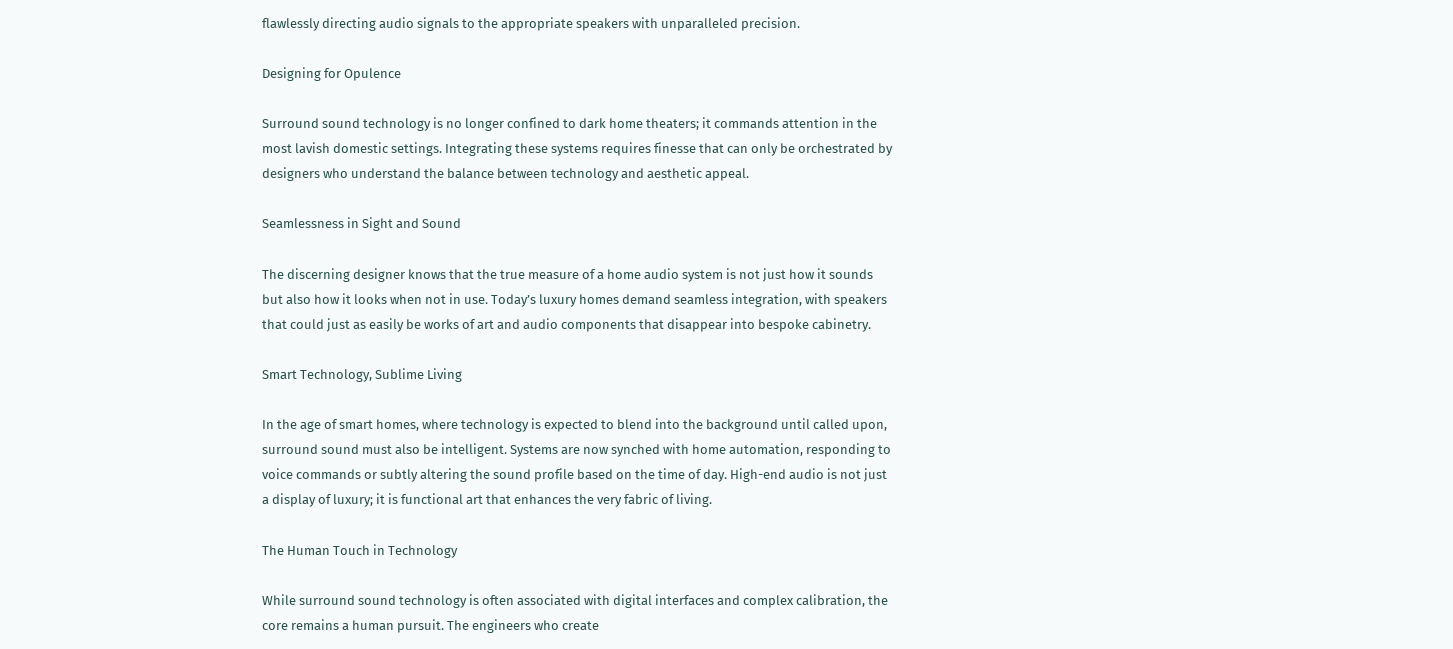flawlessly directing audio signals to the appropriate speakers with unparalleled precision.

Designing for Opulence

Surround sound technology is no longer confined to dark home theaters; it commands attention in the most lavish domestic settings. Integrating these systems requires finesse that can only be orchestrated by designers who understand the balance between technology and aesthetic appeal.

Seamlessness in Sight and Sound

The discerning designer knows that the true measure of a home audio system is not just how it sounds but also how it looks when not in use. Today’s luxury homes demand seamless integration, with speakers that could just as easily be works of art and audio components that disappear into bespoke cabinetry.

Smart Technology, Sublime Living

In the age of smart homes, where technology is expected to blend into the background until called upon, surround sound must also be intelligent. Systems are now synched with home automation, responding to voice commands or subtly altering the sound profile based on the time of day. High-end audio is not just a display of luxury; it is functional art that enhances the very fabric of living.

The Human Touch in Technology

While surround sound technology is often associated with digital interfaces and complex calibration, the core remains a human pursuit. The engineers who create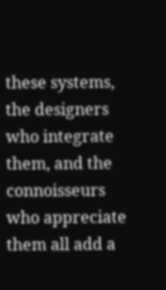these systems, the designers who integrate them, and the connoisseurs who appreciate them all add a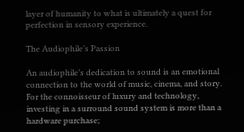layer of humanity to what is ultimately a quest for perfection in sensory experience.

The Audiophile’s Passion

An audiophile’s dedication to sound is an emotional connection to the world of music, cinema, and story. For the connoisseur of luxury and technology, investing in a surround sound system is more than a hardware purchase;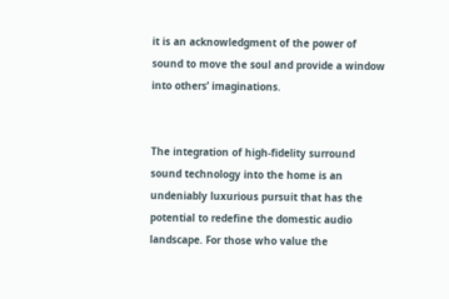it is an acknowledgment of the power of sound to move the soul and provide a window into others’ imaginations.


The integration of high-fidelity surround sound technology into the home is an undeniably luxurious pursuit that has the potential to redefine the domestic audio landscape. For those who value the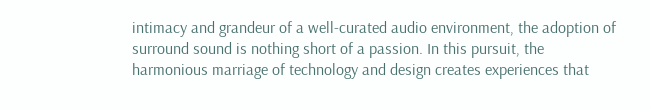intimacy and grandeur of a well-curated audio environment, the adoption of surround sound is nothing short of a passion. In this pursuit, the harmonious marriage of technology and design creates experiences that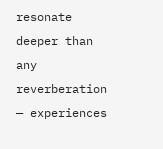resonate deeper than any reverberation — experiences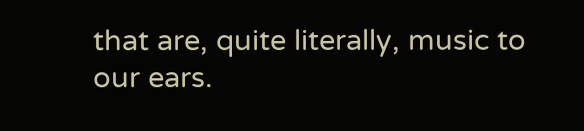that are, quite literally, music to our ears.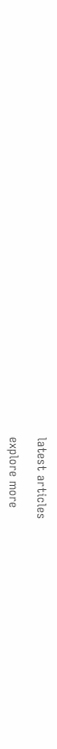latest articles

explore more